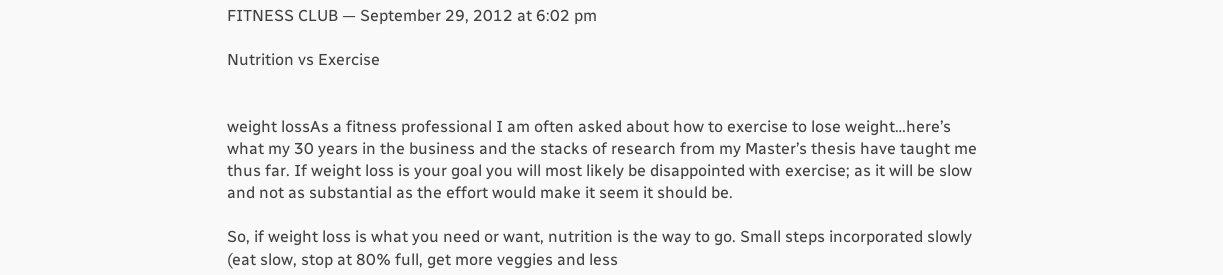FITNESS CLUB — September 29, 2012 at 6:02 pm

Nutrition vs Exercise


weight lossAs a fitness professional I am often asked about how to exercise to lose weight…here’s what my 30 years in the business and the stacks of research from my Master’s thesis have taught me thus far. If weight loss is your goal you will most likely be disappointed with exercise; as it will be slow and not as substantial as the effort would make it seem it should be.

So, if weight loss is what you need or want, nutrition is the way to go. Small steps incorporated slowly (eat slow, stop at 80% full, get more veggies and less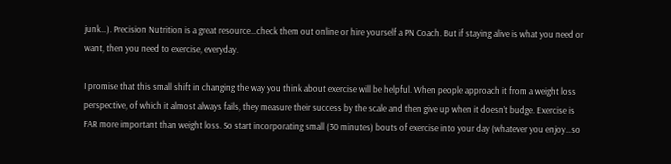junk…). Precision Nutrition is a great resource…check them out online or hire yourself a PN Coach. But if staying alive is what you need or want, then you need to exercise, everyday.

I promise that this small shift in changing the way you think about exercise will be helpful. When people approach it from a weight loss perspective, of which it almost always fails, they measure their success by the scale and then give up when it doesn’t budge. Exercise is FAR more important than weight loss. So start incorporating small (30 minutes) bouts of exercise into your day (whatever you enjoy…so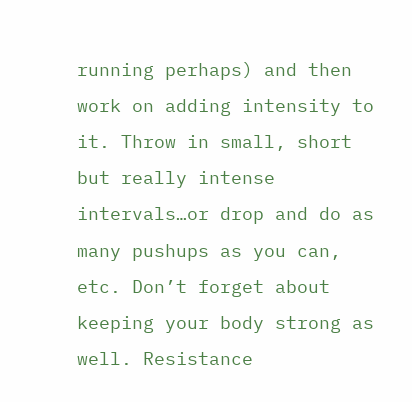running perhaps) and then work on adding intensity to it. Throw in small, short but really intense intervals…or drop and do as many pushups as you can, etc. Don’t forget about keeping your body strong as well. Resistance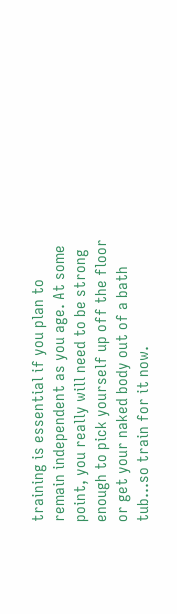training is essential if you plan to remain independent as you age. At some point, you really will need to be strong enough to pick yourself up off the floor or get your naked body out of a bath tub…so train for it now.